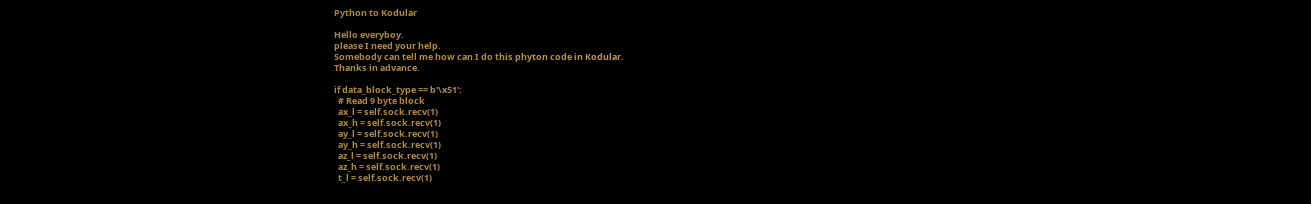Python to Kodular

Hello everyboy.
please I need your help.
Somebody can tell me how can I do this phyton code in Kodular.
Thanks in advance.

if data_block_type == b'\x51':
  # Read 9 byte block
  ax_l = self.sock.recv(1)
  ax_h = self.sock.recv(1)
  ay_l = self.sock.recv(1)
  ay_h = self.sock.recv(1)
  az_l = self.sock.recv(1)
  az_h = self.sock.recv(1)
  t_l = self.sock.recv(1)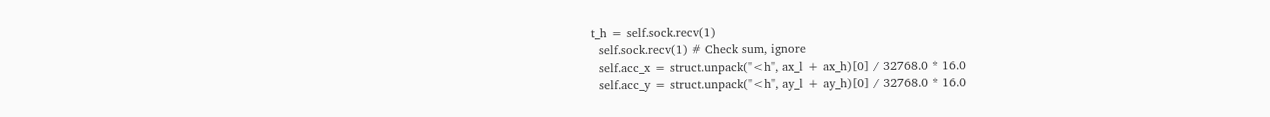t_h = self.sock.recv(1)
  self.sock.recv(1) # Check sum, ignore
  self.acc_x = struct.unpack("<h", ax_l + ax_h)[0] / 32768.0 * 16.0
  self.acc_y = struct.unpack("<h", ay_l + ay_h)[0] / 32768.0 * 16.0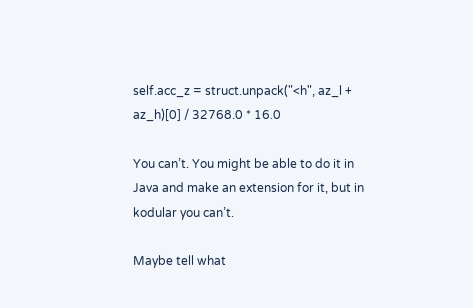self.acc_z = struct.unpack("<h", az_l + az_h)[0] / 32768.0 * 16.0

You can’t. You might be able to do it in Java and make an extension for it, but in kodular you can’t.

Maybe tell what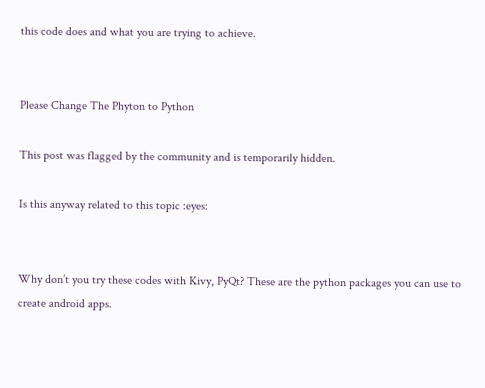this code does and what you are trying to achieve.


Please Change The Phyton to Python

This post was flagged by the community and is temporarily hidden.

Is this anyway related to this topic :eyes:


Why don’t you try these codes with Kivy, PyQt? These are the python packages you can use to create android apps.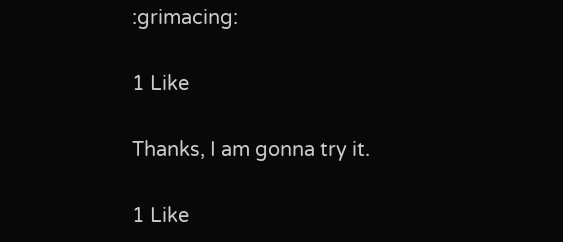:grimacing:

1 Like

Thanks, I am gonna try it.

1 Like